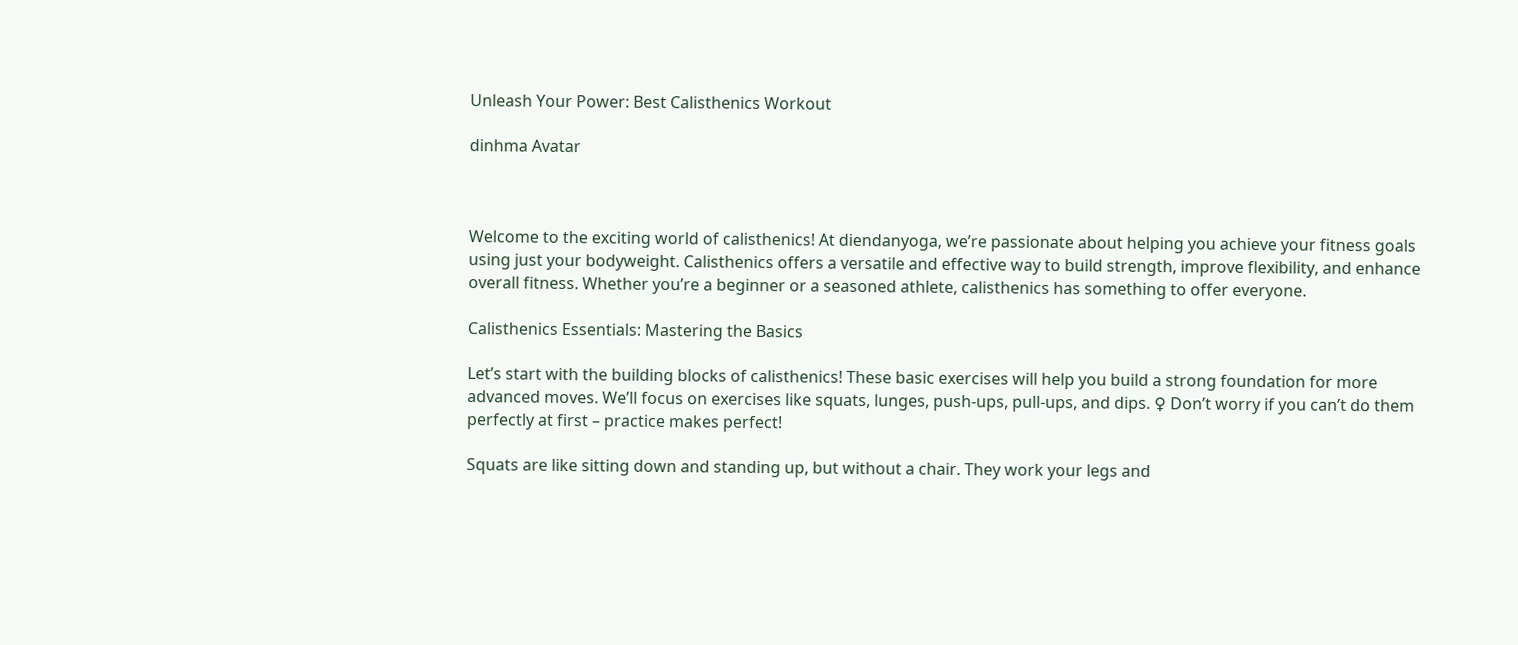Unleash Your Power: Best Calisthenics Workout

dinhma Avatar



Welcome to the exciting world of calisthenics! At diendanyoga, we’re passionate about helping you achieve your fitness goals using just your bodyweight. Calisthenics offers a versatile and effective way to build strength, improve flexibility, and enhance overall fitness. Whether you’re a beginner or a seasoned athlete, calisthenics has something to offer everyone.

Calisthenics Essentials: Mastering the Basics

Let’s start with the building blocks of calisthenics! These basic exercises will help you build a strong foundation for more advanced moves. We’ll focus on exercises like squats, lunges, push-ups, pull-ups, and dips. ♀ Don’t worry if you can’t do them perfectly at first – practice makes perfect!

Squats are like sitting down and standing up, but without a chair. They work your legs and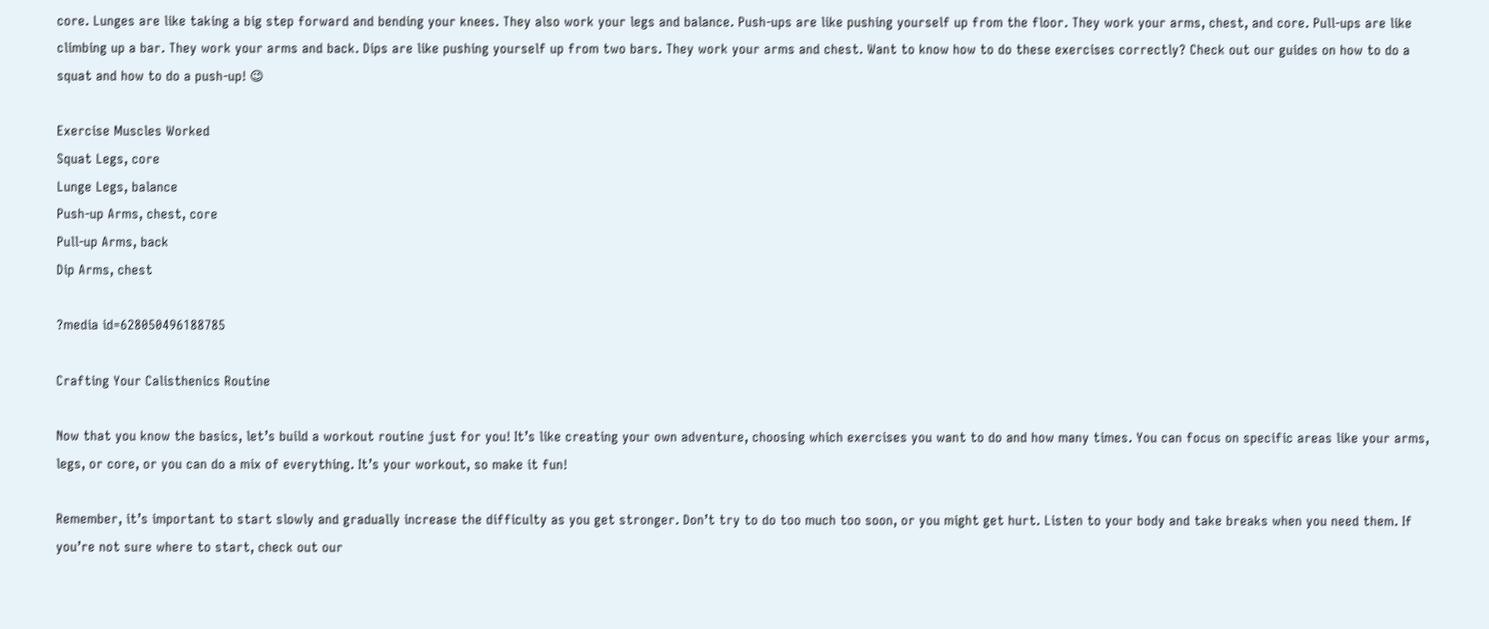core. Lunges are like taking a big step forward and bending your knees. They also work your legs and balance. Push-ups are like pushing yourself up from the floor. They work your arms, chest, and core. Pull-ups are like climbing up a bar. They work your arms and back. Dips are like pushing yourself up from two bars. They work your arms and chest. Want to know how to do these exercises correctly? Check out our guides on how to do a squat and how to do a push-up! 😉

Exercise Muscles Worked
Squat Legs, core
Lunge Legs, balance
Push-up Arms, chest, core
Pull-up Arms, back
Dip Arms, chest

?media id=628050496188785

Crafting Your Calisthenics Routine

Now that you know the basics, let’s build a workout routine just for you! It’s like creating your own adventure, choosing which exercises you want to do and how many times. You can focus on specific areas like your arms, legs, or core, or you can do a mix of everything. It’s your workout, so make it fun!

Remember, it’s important to start slowly and gradually increase the difficulty as you get stronger. Don’t try to do too much too soon, or you might get hurt. Listen to your body and take breaks when you need them. If you’re not sure where to start, check out our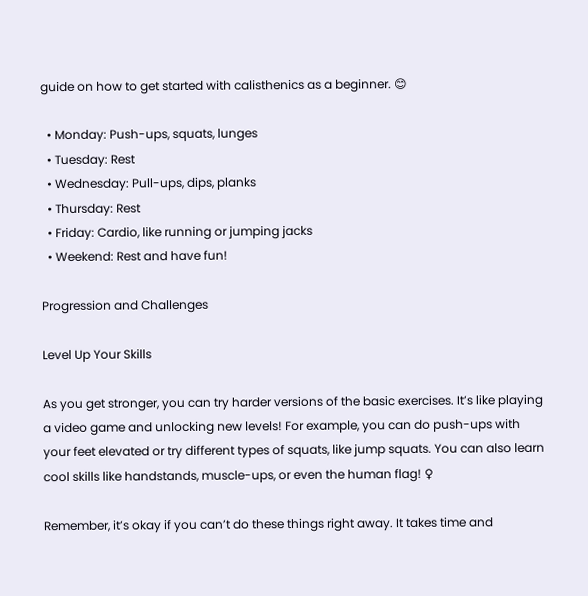guide on how to get started with calisthenics as a beginner. 😊

  • Monday: Push-ups, squats, lunges
  • Tuesday: Rest
  • Wednesday: Pull-ups, dips, planks
  • Thursday: Rest
  • Friday: Cardio, like running or jumping jacks
  • Weekend: Rest and have fun!

Progression and Challenges

Level Up Your Skills

As you get stronger, you can try harder versions of the basic exercises. It’s like playing a video game and unlocking new levels! For example, you can do push-ups with your feet elevated or try different types of squats, like jump squats. You can also learn cool skills like handstands, muscle-ups, or even the human flag! ♀

Remember, it’s okay if you can’t do these things right away. It takes time and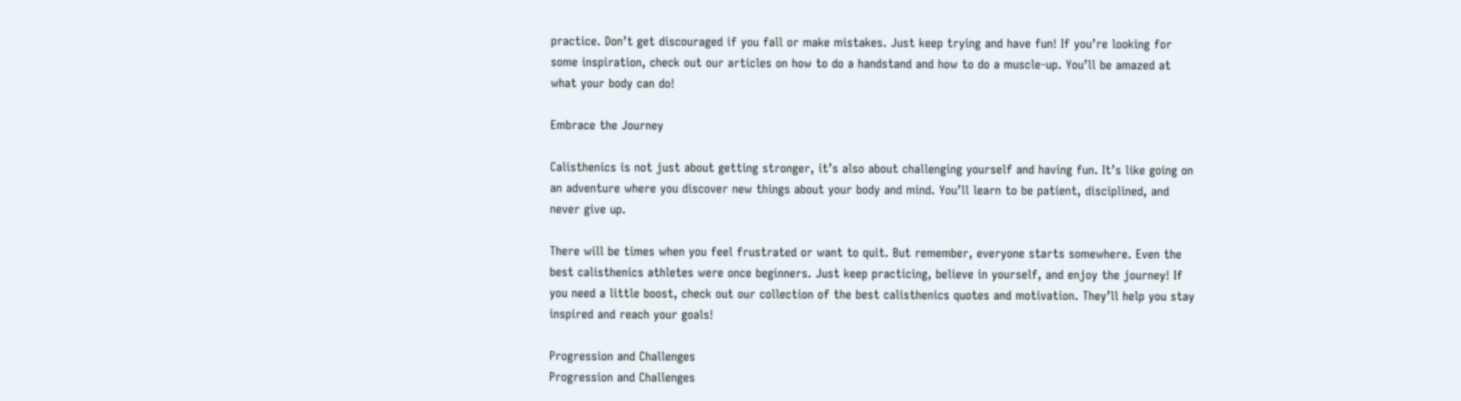practice. Don’t get discouraged if you fall or make mistakes. Just keep trying and have fun! If you’re looking for some inspiration, check out our articles on how to do a handstand and how to do a muscle-up. You’ll be amazed at what your body can do!

Embrace the Journey

Calisthenics is not just about getting stronger, it’s also about challenging yourself and having fun. It’s like going on an adventure where you discover new things about your body and mind. You’ll learn to be patient, disciplined, and never give up.

There will be times when you feel frustrated or want to quit. But remember, everyone starts somewhere. Even the best calisthenics athletes were once beginners. Just keep practicing, believe in yourself, and enjoy the journey! If you need a little boost, check out our collection of the best calisthenics quotes and motivation. They’ll help you stay inspired and reach your goals!

Progression and Challenges
Progression and Challenges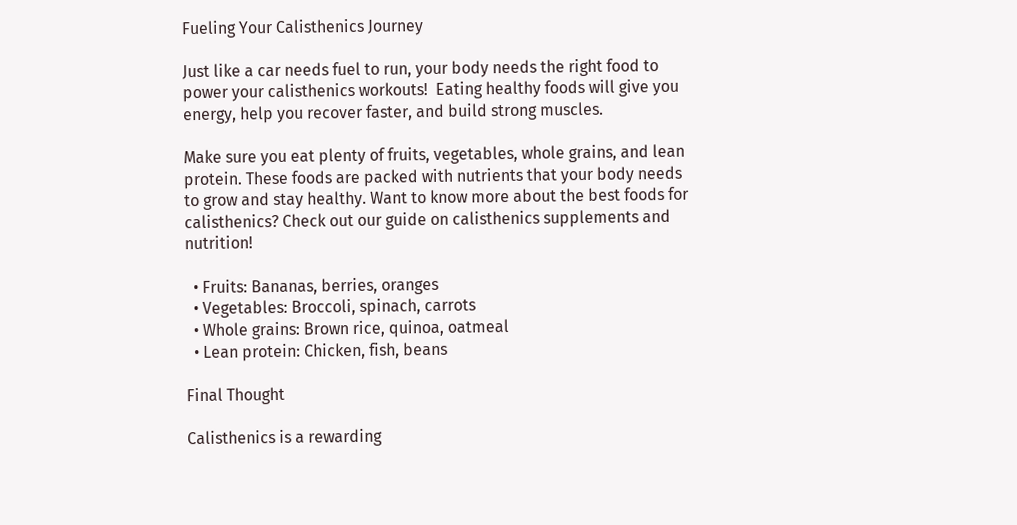Fueling Your Calisthenics Journey

Just like a car needs fuel to run, your body needs the right food to power your calisthenics workouts!  Eating healthy foods will give you energy, help you recover faster, and build strong muscles.

Make sure you eat plenty of fruits, vegetables, whole grains, and lean protein. These foods are packed with nutrients that your body needs to grow and stay healthy. Want to know more about the best foods for calisthenics? Check out our guide on calisthenics supplements and nutrition!

  • Fruits: Bananas, berries, oranges
  • Vegetables: Broccoli, spinach, carrots
  • Whole grains: Brown rice, quinoa, oatmeal
  • Lean protein: Chicken, fish, beans

Final Thought

Calisthenics is a rewarding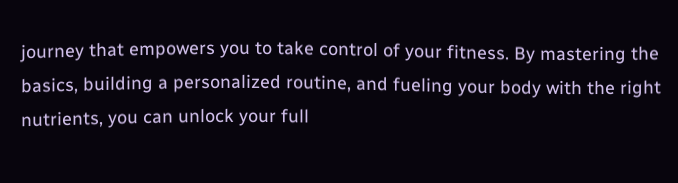journey that empowers you to take control of your fitness. By mastering the basics, building a personalized routine, and fueling your body with the right nutrients, you can unlock your full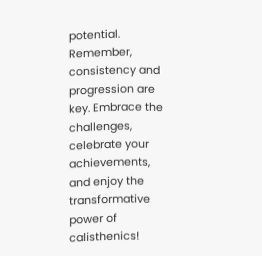potential. Remember, consistency and progression are key. Embrace the challenges, celebrate your achievements, and enjoy the transformative power of calisthenics!